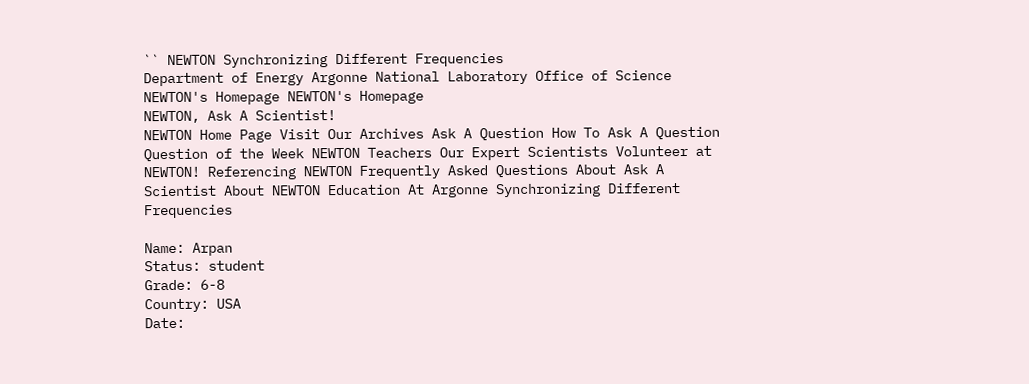`` NEWTON Synchronizing Different Frequencies
Department of Energy Argonne National Laboratory Office of Science NEWTON's Homepage NEWTON's Homepage
NEWTON, Ask A Scientist!
NEWTON Home Page Visit Our Archives Ask A Question How To Ask A Question Question of the Week NEWTON Teachers Our Expert Scientists Volunteer at NEWTON! Referencing NEWTON Frequently Asked Questions About Ask A Scientist About NEWTON Education At Argonne Synchronizing Different Frequencies

Name: Arpan
Status: student
Grade: 6-8
Country: USA
Date: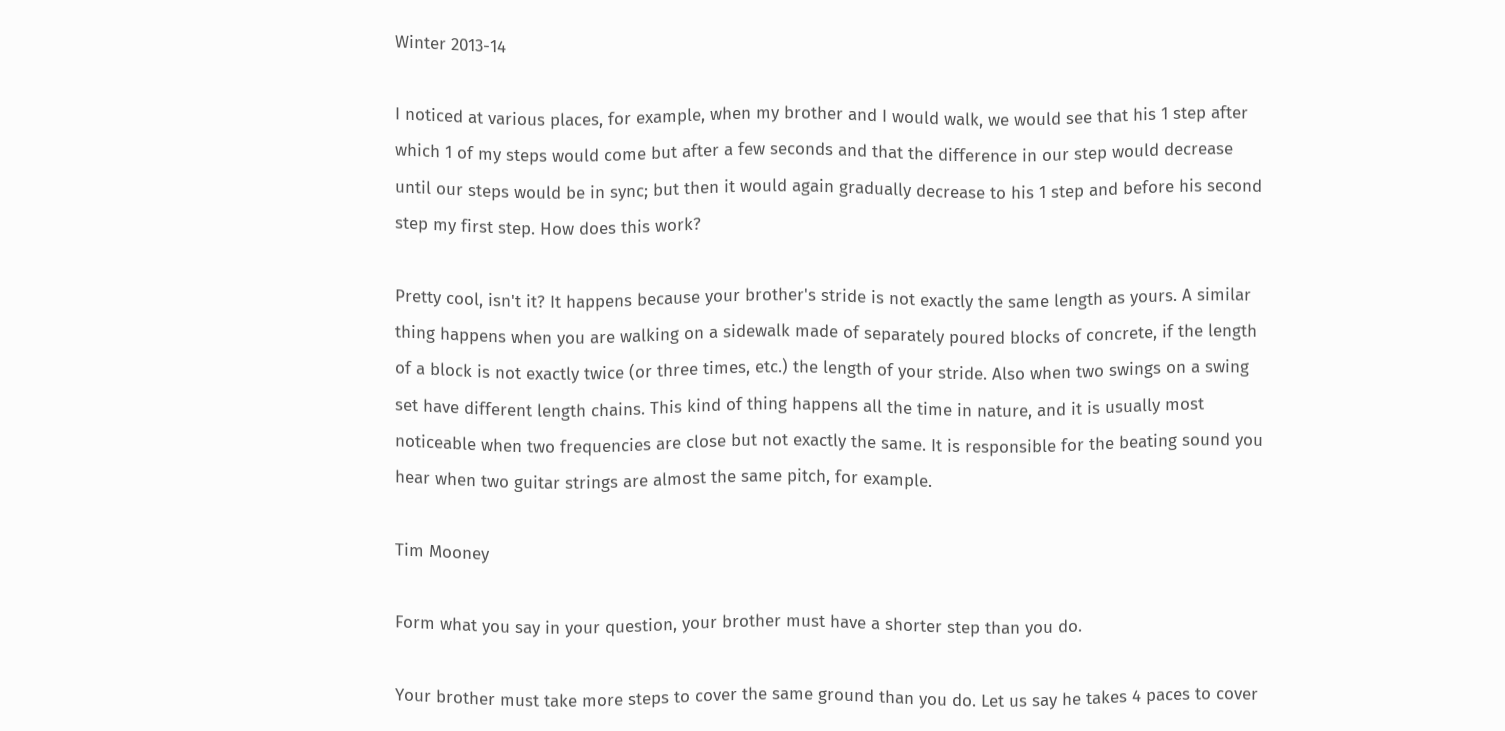Winter 2013-14

I noticed at various places, for example, when my brother and I would walk, we would see that his 1 step after which 1 of my steps would come but after a few seconds and that the difference in our step would decrease until our steps would be in sync; but then it would again gradually decrease to his 1 step and before his second step my first step. How does this work?

Pretty cool, isn't it? It happens because your brother's stride is not exactly the same length as yours. A similar thing happens when you are walking on a sidewalk made of separately poured blocks of concrete, if the length of a block is not exactly twice (or three times, etc.) the length of your stride. Also when two swings on a swing set have different length chains. This kind of thing happens all the time in nature, and it is usually most noticeable when two frequencies are close but not exactly the same. It is responsible for the beating sound you hear when two guitar strings are almost the same pitch, for example.

Tim Mooney

Form what you say in your question, your brother must have a shorter step than you do.

Your brother must take more steps to cover the same ground than you do. Let us say he takes 4 paces to cover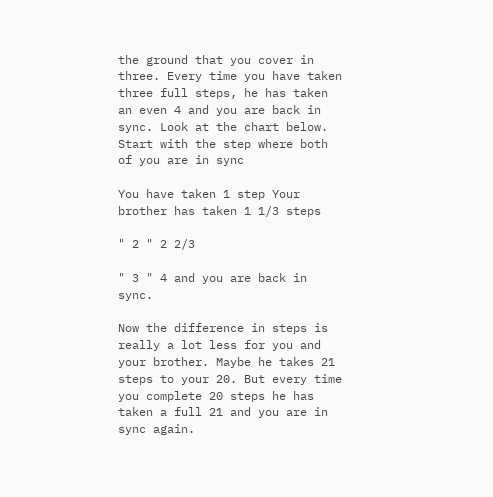the ground that you cover in three. Every time you have taken three full steps, he has taken an even 4 and you are back in sync. Look at the chart below. Start with the step where both of you are in sync

You have taken 1 step Your brother has taken 1 1/3 steps

" 2 " 2 2/3

" 3 " 4 and you are back in sync.

Now the difference in steps is really a lot less for you and your brother. Maybe he takes 21 steps to your 20. But every time you complete 20 steps he has taken a full 21 and you are in sync again.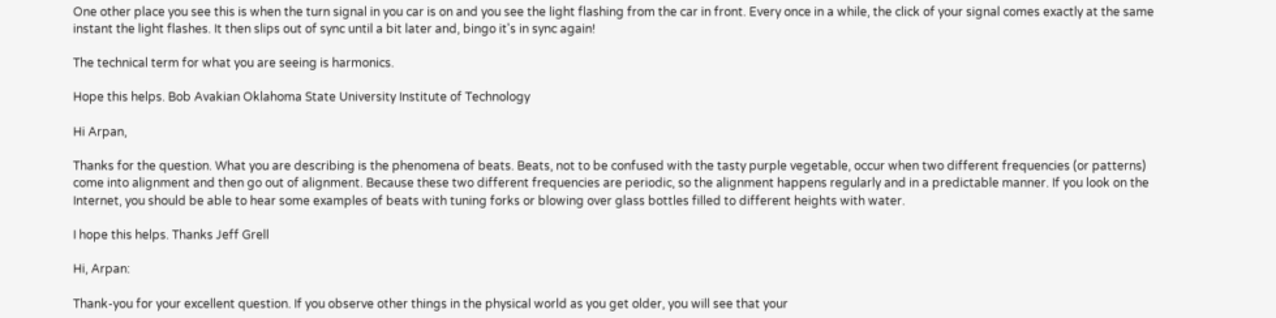One other place you see this is when the turn signal in you car is on and you see the light flashing from the car in front. Every once in a while, the click of your signal comes exactly at the same instant the light flashes. It then slips out of sync until a bit later and, bingo it's in sync again!

The technical term for what you are seeing is harmonics.

Hope this helps. Bob Avakian Oklahoma State University Institute of Technology

Hi Arpan,

Thanks for the question. What you are describing is the phenomena of beats. Beats, not to be confused with the tasty purple vegetable, occur when two different frequencies (or patterns) come into alignment and then go out of alignment. Because these two different frequencies are periodic, so the alignment happens regularly and in a predictable manner. If you look on the Internet, you should be able to hear some examples of beats with tuning forks or blowing over glass bottles filled to different heights with water.

I hope this helps. Thanks Jeff Grell

Hi, Arpan:

Thank-you for your excellent question. If you observe other things in the physical world as you get older, you will see that your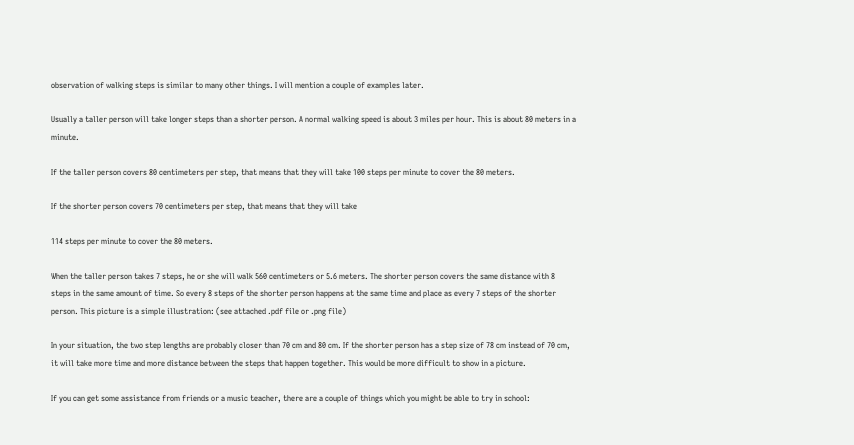observation of walking steps is similar to many other things. I will mention a couple of examples later.

Usually a taller person will take longer steps than a shorter person. A normal walking speed is about 3 miles per hour. This is about 80 meters in a minute.

If the taller person covers 80 centimeters per step, that means that they will take 100 steps per minute to cover the 80 meters.

If the shorter person covers 70 centimeters per step, that means that they will take

114 steps per minute to cover the 80 meters.

When the taller person takes 7 steps, he or she will walk 560 centimeters or 5.6 meters. The shorter person covers the same distance with 8 steps in the same amount of time. So every 8 steps of the shorter person happens at the same time and place as every 7 steps of the shorter person. This picture is a simple illustration: (see attached .pdf file or .png file)

In your situation, the two step lengths are probably closer than 70 cm and 80 cm. If the shorter person has a step size of 78 cm instead of 70 cm, it will take more time and more distance between the steps that happen together. This would be more difficult to show in a picture.

If you can get some assistance from friends or a music teacher, there are a couple of things which you might be able to try in school: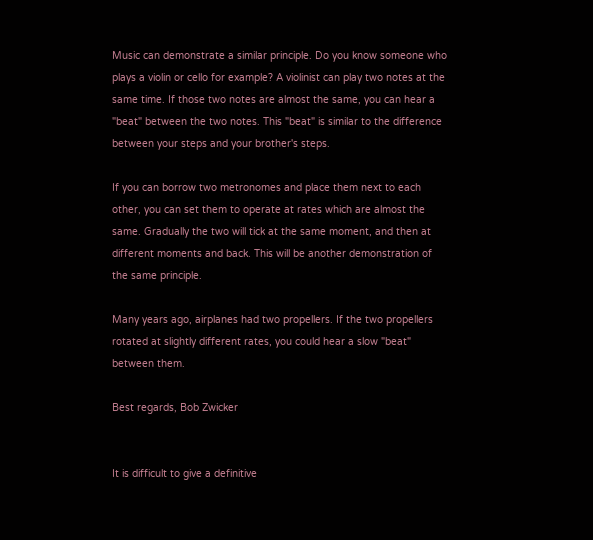Music can demonstrate a similar principle. Do you know someone who plays a violin or cello for example? A violinist can play two notes at the same time. If those two notes are almost the same, you can hear a "beat" between the two notes. This "beat" is similar to the difference between your steps and your brother's steps.

If you can borrow two metronomes and place them next to each other, you can set them to operate at rates which are almost the same. Gradually the two will tick at the same moment, and then at different moments and back. This will be another demonstration of the same principle.

Many years ago, airplanes had two propellers. If the two propellers rotated at slightly different rates, you could hear a slow "beat" between them.

Best regards, Bob Zwicker


It is difficult to give a definitive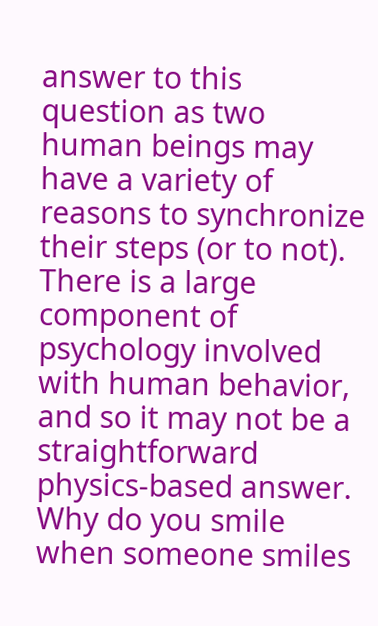answer to this question as two human beings may have a variety of reasons to synchronize their steps (or to not). There is a large component of psychology involved with human behavior, and so it may not be a straightforward physics-based answer. Why do you smile when someone smiles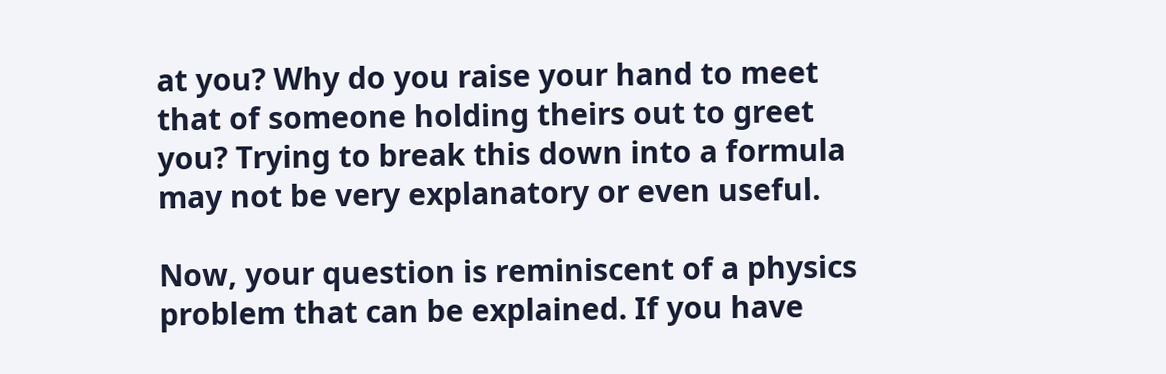at you? Why do you raise your hand to meet that of someone holding theirs out to greet you? Trying to break this down into a formula may not be very explanatory or even useful.

Now, your question is reminiscent of a physics problem that can be explained. If you have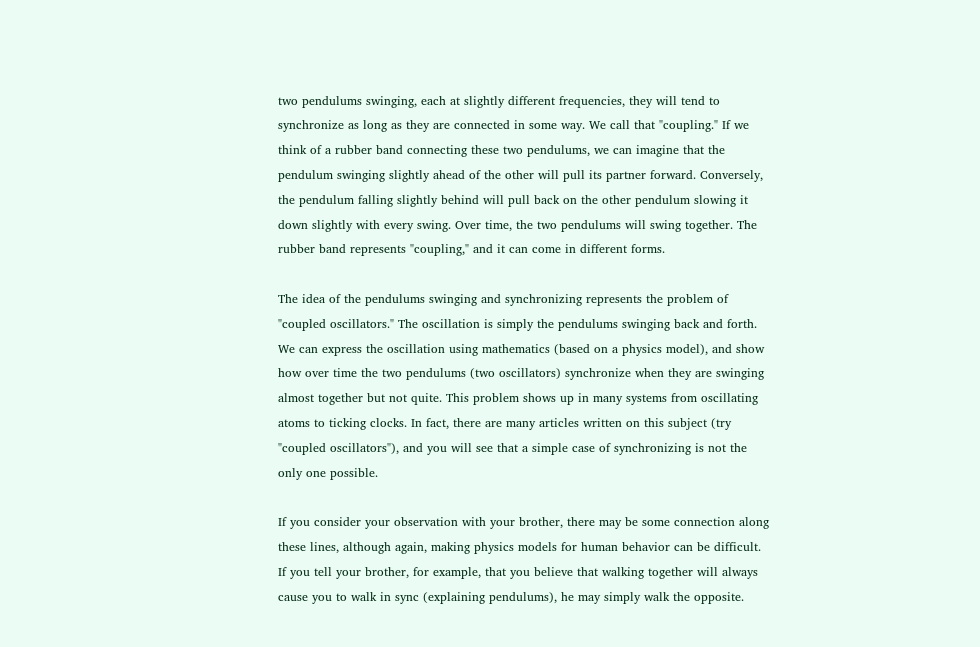two pendulums swinging, each at slightly different frequencies, they will tend to synchronize as long as they are connected in some way. We call that "coupling." If we think of a rubber band connecting these two pendulums, we can imagine that the pendulum swinging slightly ahead of the other will pull its partner forward. Conversely, the pendulum falling slightly behind will pull back on the other pendulum slowing it down slightly with every swing. Over time, the two pendulums will swing together. The rubber band represents "coupling," and it can come in different forms.

The idea of the pendulums swinging and synchronizing represents the problem of "coupled oscillators." The oscillation is simply the pendulums swinging back and forth. We can express the oscillation using mathematics (based on a physics model), and show how over time the two pendulums (two oscillators) synchronize when they are swinging almost together but not quite. This problem shows up in many systems from oscillating atoms to ticking clocks. In fact, there are many articles written on this subject (try "coupled oscillators"), and you will see that a simple case of synchronizing is not the only one possible.

If you consider your observation with your brother, there may be some connection along these lines, although again, making physics models for human behavior can be difficult. If you tell your brother, for example, that you believe that walking together will always cause you to walk in sync (explaining pendulums), he may simply walk the opposite.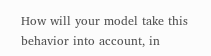How will your model take this behavior into account, in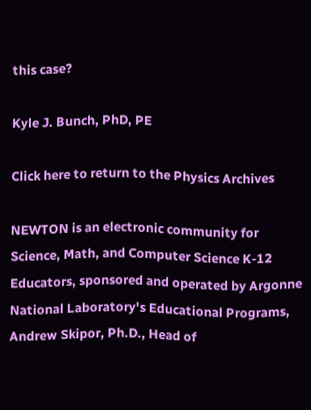this case?

Kyle J. Bunch, PhD, PE

Click here to return to the Physics Archives

NEWTON is an electronic community for Science, Math, and Computer Science K-12 Educators, sponsored and operated by Argonne National Laboratory's Educational Programs, Andrew Skipor, Ph.D., Head of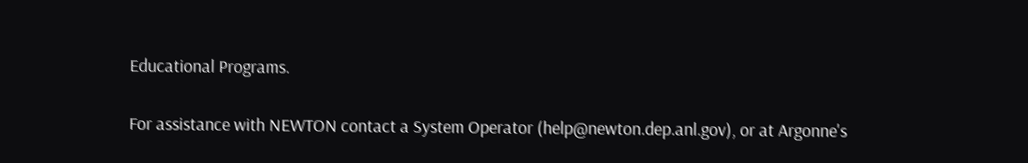Educational Programs.

For assistance with NEWTON contact a System Operator (help@newton.dep.anl.gov), or at Argonne's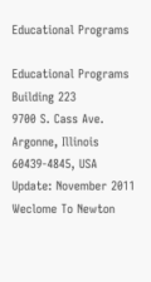Educational Programs

Educational Programs
Building 223
9700 S. Cass Ave.
Argonne, Illinois
60439-4845, USA
Update: November 2011
Weclome To Newton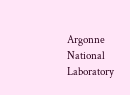Argonne National Laboratory